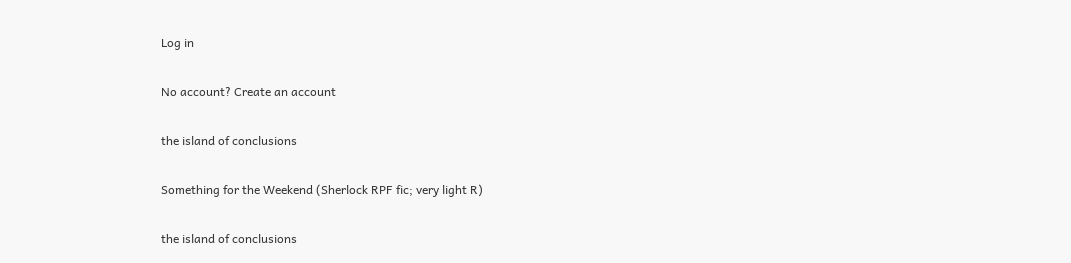Log in

No account? Create an account

the island of conclusions

Something for the Weekend (Sherlock RPF fic; very light R)

the island of conclusions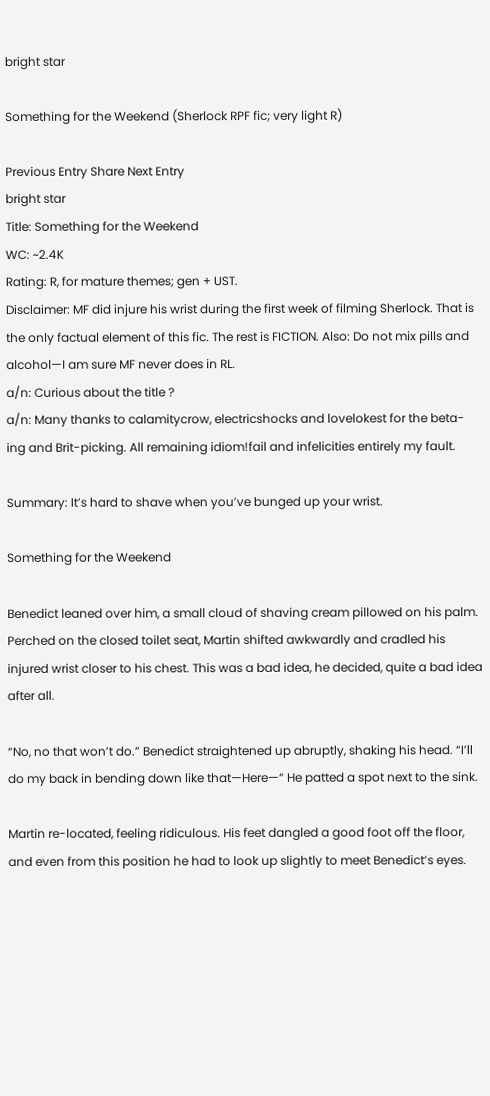bright star

Something for the Weekend (Sherlock RPF fic; very light R)

Previous Entry Share Next Entry
bright star
Title: Something for the Weekend
WC: ~2.4K
Rating: R, for mature themes; gen + UST.
Disclaimer: MF did injure his wrist during the first week of filming Sherlock. That is the only factual element of this fic. The rest is FICTION. Also: Do not mix pills and alcohol—I am sure MF never does in RL.
a/n: Curious about the title ?
a/n: Many thanks to calamitycrow, electricshocks and lovelokest for the beta-ing and Brit-picking. All remaining idiom!fail and infelicities entirely my fault.

Summary: It’s hard to shave when you’ve bunged up your wrist.

Something for the Weekend

Benedict leaned over him, a small cloud of shaving cream pillowed on his palm. Perched on the closed toilet seat, Martin shifted awkwardly and cradled his injured wrist closer to his chest. This was a bad idea, he decided, quite a bad idea after all.

“No, no that won’t do.” Benedict straightened up abruptly, shaking his head. “I’ll do my back in bending down like that—Here—“ He patted a spot next to the sink.

Martin re-located, feeling ridiculous. His feet dangled a good foot off the floor, and even from this position he had to look up slightly to meet Benedict’s eyes.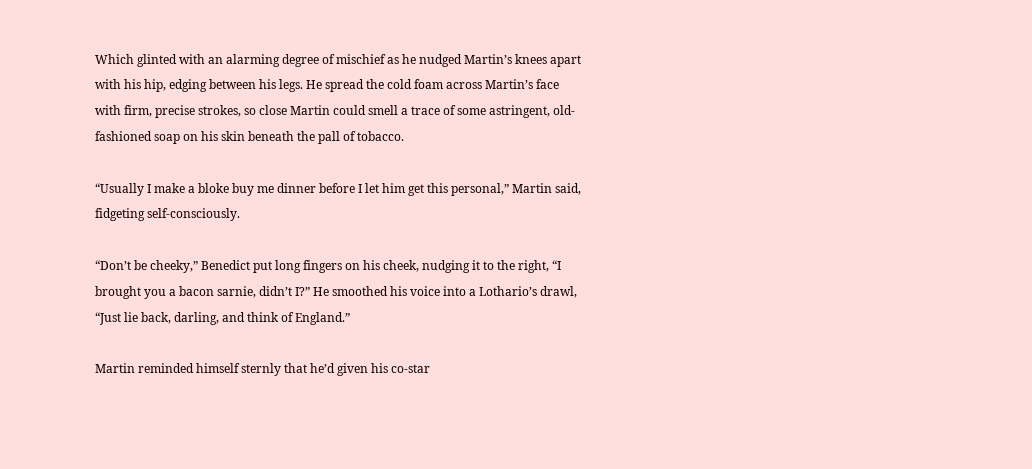Which glinted with an alarming degree of mischief as he nudged Martin’s knees apart with his hip, edging between his legs. He spread the cold foam across Martin’s face with firm, precise strokes, so close Martin could smell a trace of some astringent, old-fashioned soap on his skin beneath the pall of tobacco.

“Usually I make a bloke buy me dinner before I let him get this personal,” Martin said, fidgeting self-consciously.

“Don’t be cheeky,” Benedict put long fingers on his cheek, nudging it to the right, “I brought you a bacon sarnie, didn’t I?” He smoothed his voice into a Lothario’s drawl, “Just lie back, darling, and think of England.”

Martin reminded himself sternly that he’d given his co-star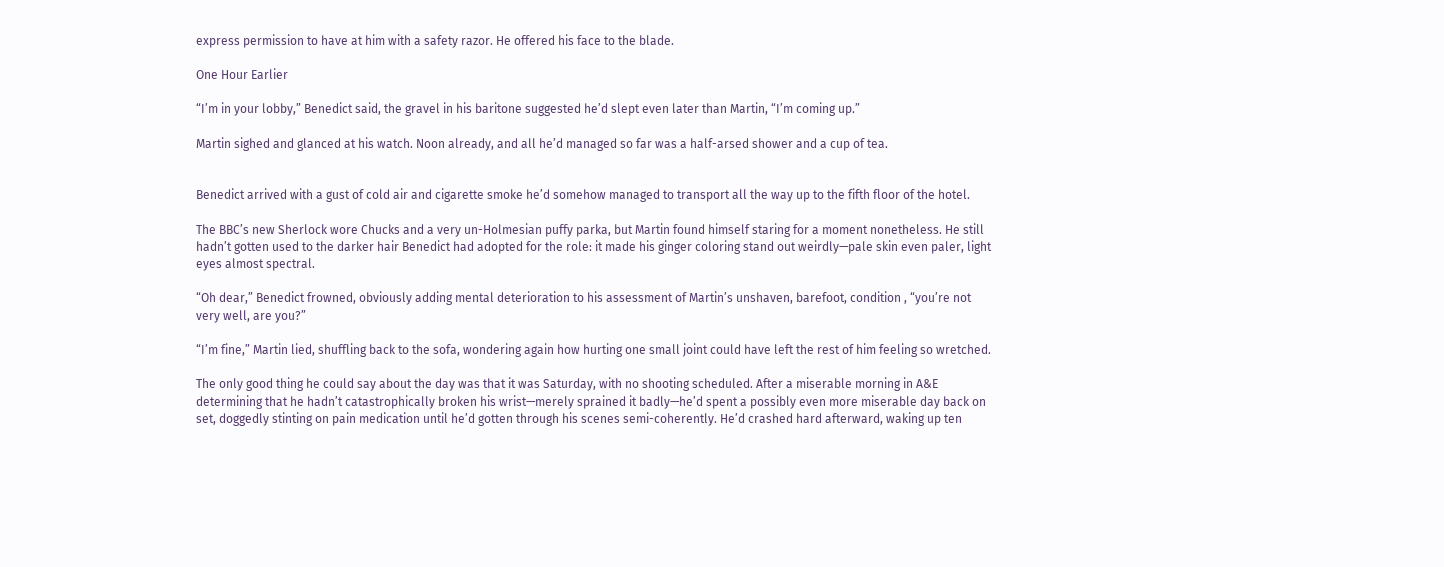express permission to have at him with a safety razor. He offered his face to the blade.

One Hour Earlier

“I’m in your lobby,” Benedict said, the gravel in his baritone suggested he’d slept even later than Martin, “I’m coming up.”

Martin sighed and glanced at his watch. Noon already, and all he’d managed so far was a half-arsed shower and a cup of tea.


Benedict arrived with a gust of cold air and cigarette smoke he’d somehow managed to transport all the way up to the fifth floor of the hotel.

The BBC’s new Sherlock wore Chucks and a very un-Holmesian puffy parka, but Martin found himself staring for a moment nonetheless. He still hadn’t gotten used to the darker hair Benedict had adopted for the role: it made his ginger coloring stand out weirdly—pale skin even paler, light eyes almost spectral.

“Oh dear,” Benedict frowned, obviously adding mental deterioration to his assessment of Martin’s unshaven, barefoot, condition , “you’re not very well, are you?”

“I’m fine,” Martin lied, shuffling back to the sofa, wondering again how hurting one small joint could have left the rest of him feeling so wretched.

The only good thing he could say about the day was that it was Saturday, with no shooting scheduled. After a miserable morning in A&E determining that he hadn’t catastrophically broken his wrist—merely sprained it badly—he’d spent a possibly even more miserable day back on set, doggedly stinting on pain medication until he’d gotten through his scenes semi-coherently. He’d crashed hard afterward, waking up ten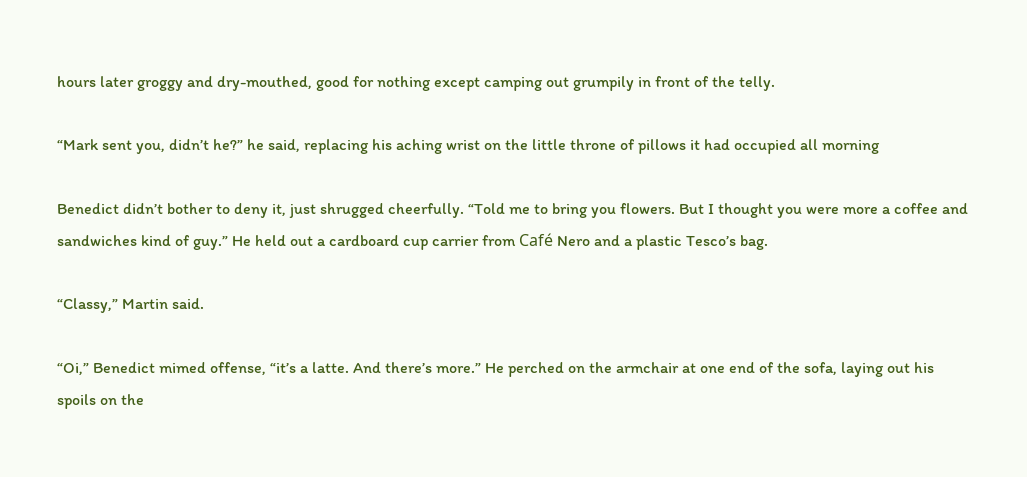hours later groggy and dry-mouthed, good for nothing except camping out grumpily in front of the telly.

“Mark sent you, didn’t he?” he said, replacing his aching wrist on the little throne of pillows it had occupied all morning

Benedict didn’t bother to deny it, just shrugged cheerfully. “Told me to bring you flowers. But I thought you were more a coffee and sandwiches kind of guy.” He held out a cardboard cup carrier from Café Nero and a plastic Tesco’s bag.

“Classy,” Martin said.

“Oi,” Benedict mimed offense, “it’s a latte. And there’s more.” He perched on the armchair at one end of the sofa, laying out his spoils on the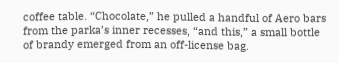coffee table. “Chocolate,” he pulled a handful of Aero bars from the parka’s inner recesses, “and this,” a small bottle of brandy emerged from an off-license bag.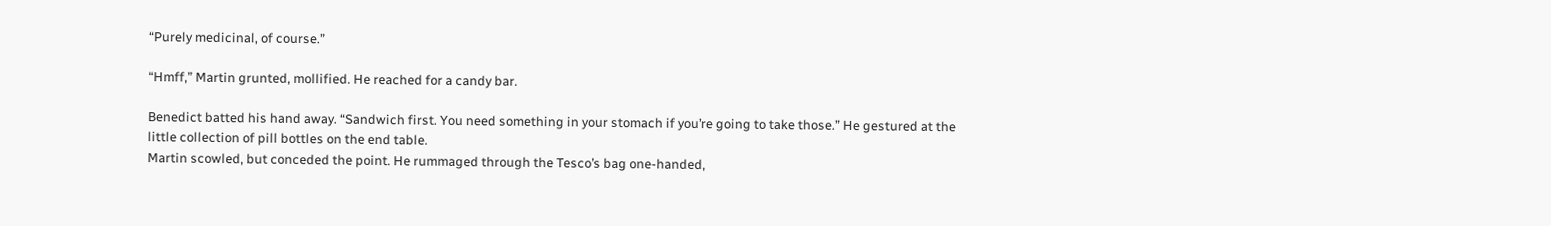“Purely medicinal, of course.”

“Hmff,” Martin grunted, mollified. He reached for a candy bar.

Benedict batted his hand away. “Sandwich first. You need something in your stomach if you’re going to take those.” He gestured at the little collection of pill bottles on the end table.
Martin scowled, but conceded the point. He rummaged through the Tesco’s bag one-handed,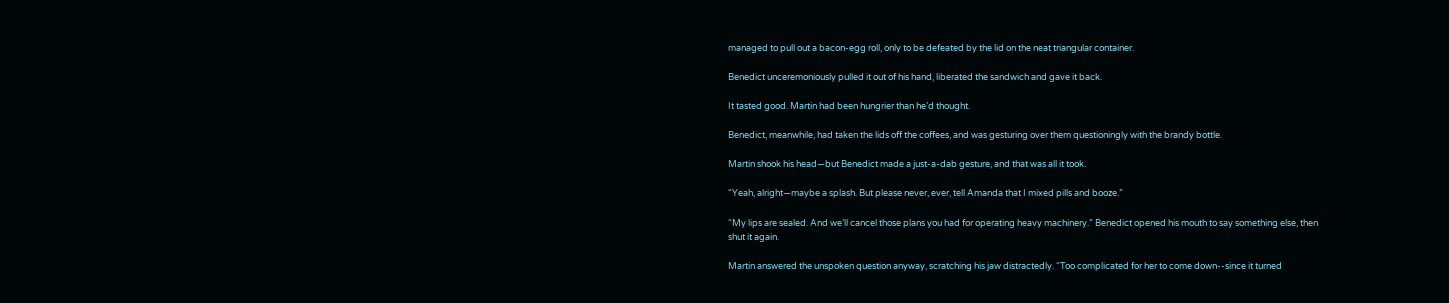managed to pull out a bacon-egg roll, only to be defeated by the lid on the neat triangular container.

Benedict unceremoniously pulled it out of his hand, liberated the sandwich and gave it back.

It tasted good. Martin had been hungrier than he’d thought.

Benedict, meanwhile, had taken the lids off the coffees, and was gesturing over them questioningly with the brandy bottle.

Martin shook his head—but Benedict made a just-a-dab gesture, and that was all it took.

“Yeah, alright—maybe a splash. But please never, ever, tell Amanda that I mixed pills and booze.”

“My lips are sealed. And we’ll cancel those plans you had for operating heavy machinery.” Benedict opened his mouth to say something else, then shut it again.

Martin answered the unspoken question anyway, scratching his jaw distractedly. “Too complicated for her to come down--since it turned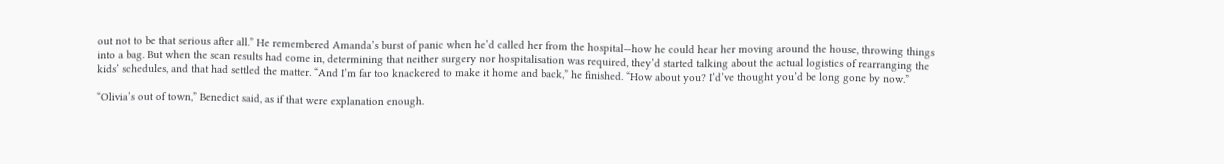out not to be that serious after all.” He remembered Amanda’s burst of panic when he’d called her from the hospital—how he could hear her moving around the house, throwing things into a bag. But when the scan results had come in, determining that neither surgery nor hospitalisation was required, they’d started talking about the actual logistics of rearranging the kids’ schedules, and that had settled the matter. “And I’m far too knackered to make it home and back,” he finished. “How about you? I’d’ve thought you’d be long gone by now.”

“Olivia’s out of town,” Benedict said, as if that were explanation enough.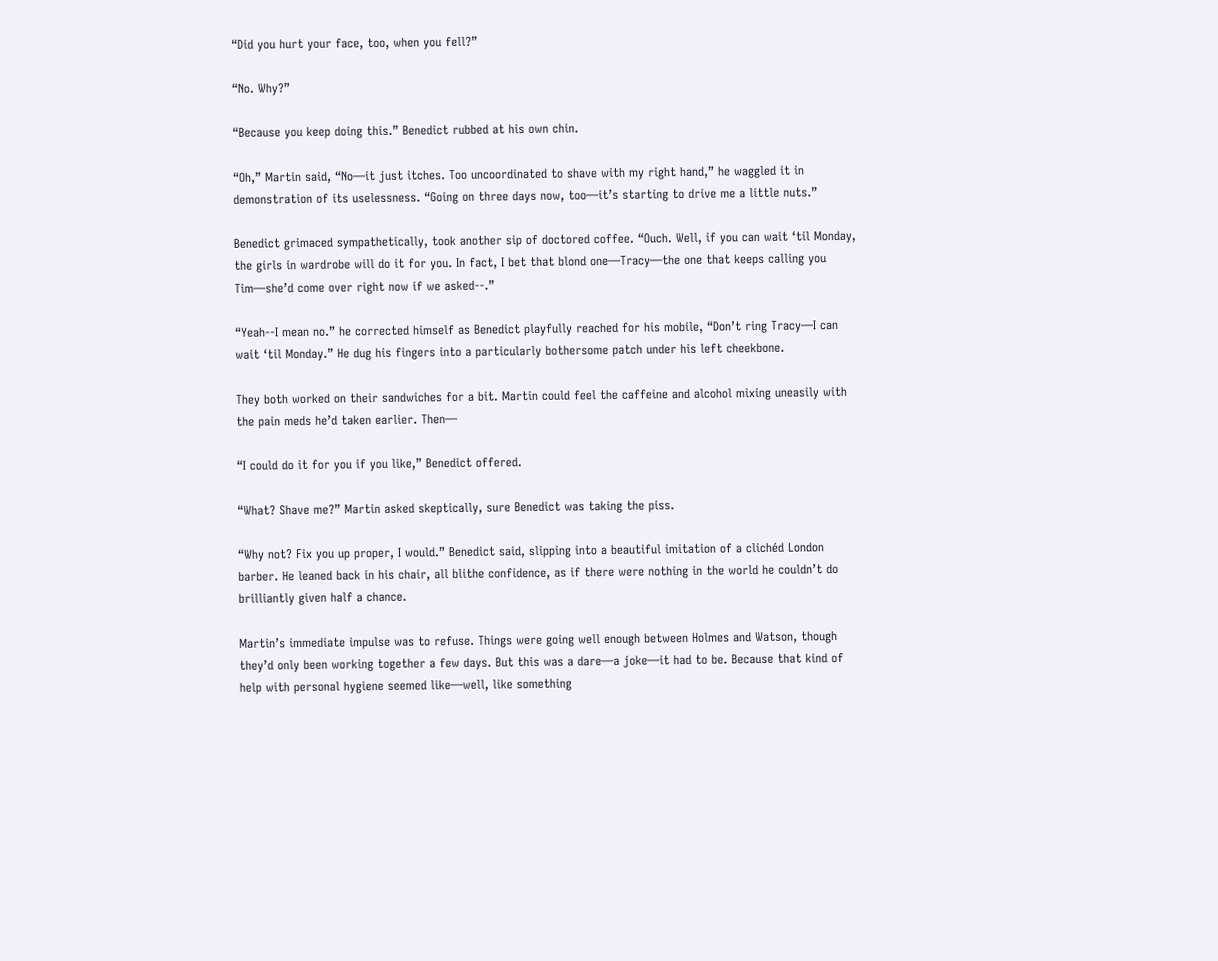“Did you hurt your face, too, when you fell?”

“No. Why?”

“Because you keep doing this.” Benedict rubbed at his own chin.

“Oh,” Martin said, “No—it just itches. Too uncoordinated to shave with my right hand,” he waggled it in demonstration of its uselessness. “Going on three days now, too—it’s starting to drive me a little nuts.”

Benedict grimaced sympathetically, took another sip of doctored coffee. “Ouch. Well, if you can wait ‘til Monday, the girls in wardrobe will do it for you. In fact, I bet that blond one—Tracy—the one that keeps calling you Tim—she’d come over right now if we asked--.”

“Yeah--I mean no.” he corrected himself as Benedict playfully reached for his mobile, “Don’t ring Tracy—I can wait ‘til Monday.” He dug his fingers into a particularly bothersome patch under his left cheekbone.

They both worked on their sandwiches for a bit. Martin could feel the caffeine and alcohol mixing uneasily with the pain meds he’d taken earlier. Then—

“I could do it for you if you like,” Benedict offered.

“What? Shave me?” Martin asked skeptically, sure Benedict was taking the piss.

“Why not? Fix you up proper, I would.” Benedict said, slipping into a beautiful imitation of a clichéd London barber. He leaned back in his chair, all blithe confidence, as if there were nothing in the world he couldn’t do brilliantly given half a chance.

Martin’s immediate impulse was to refuse. Things were going well enough between Holmes and Watson, though they’d only been working together a few days. But this was a dare—a joke—it had to be. Because that kind of help with personal hygiene seemed like—well, like something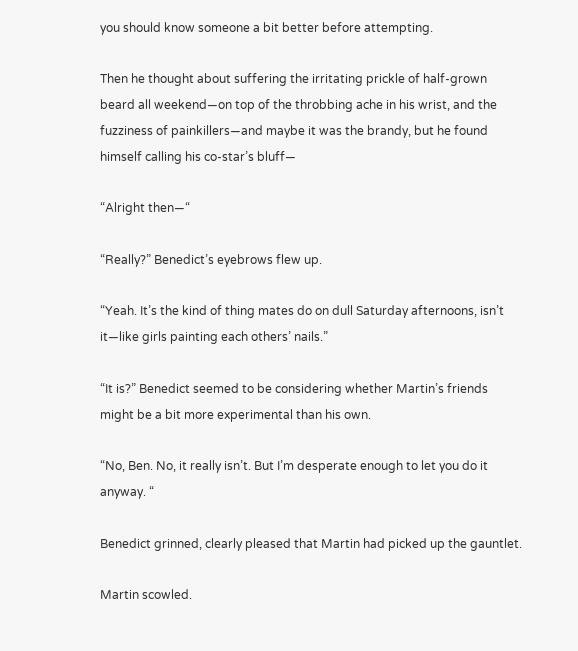you should know someone a bit better before attempting.

Then he thought about suffering the irritating prickle of half-grown beard all weekend—on top of the throbbing ache in his wrist, and the fuzziness of painkillers—and maybe it was the brandy, but he found himself calling his co-star’s bluff—

“Alright then—“

“Really?” Benedict’s eyebrows flew up.

“Yeah. It’s the kind of thing mates do on dull Saturday afternoons, isn’t it—like girls painting each others’ nails.”

“It is?” Benedict seemed to be considering whether Martin’s friends might be a bit more experimental than his own.

“No, Ben. No, it really isn’t. But I’m desperate enough to let you do it anyway. “

Benedict grinned, clearly pleased that Martin had picked up the gauntlet.

Martin scowled.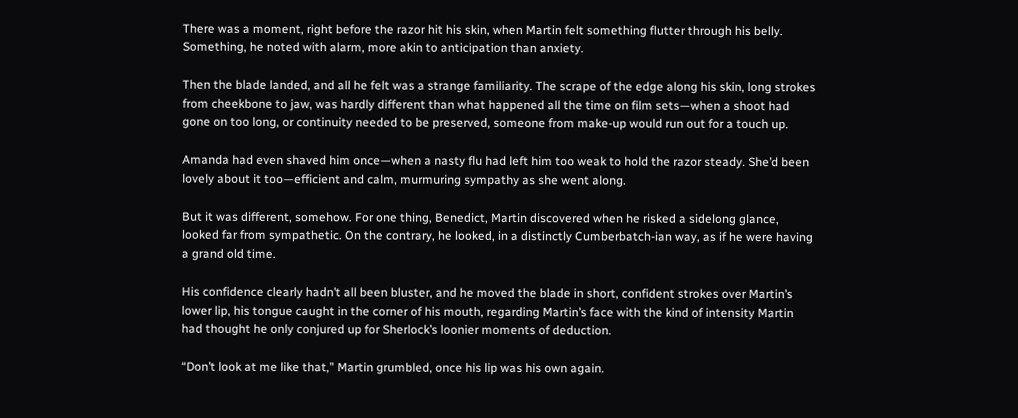There was a moment, right before the razor hit his skin, when Martin felt something flutter through his belly. Something, he noted with alarm, more akin to anticipation than anxiety.

Then the blade landed, and all he felt was a strange familiarity. The scrape of the edge along his skin, long strokes from cheekbone to jaw, was hardly different than what happened all the time on film sets—when a shoot had gone on too long, or continuity needed to be preserved, someone from make-up would run out for a touch up.

Amanda had even shaved him once—when a nasty flu had left him too weak to hold the razor steady. She’d been lovely about it too—efficient and calm, murmuring sympathy as she went along.

But it was different, somehow. For one thing, Benedict, Martin discovered when he risked a sidelong glance, looked far from sympathetic. On the contrary, he looked, in a distinctly Cumberbatch-ian way, as if he were having a grand old time.

His confidence clearly hadn’t all been bluster, and he moved the blade in short, confident strokes over Martin’s lower lip, his tongue caught in the corner of his mouth, regarding Martin’s face with the kind of intensity Martin had thought he only conjured up for Sherlock’s loonier moments of deduction.

“Don’t look at me like that,” Martin grumbled, once his lip was his own again.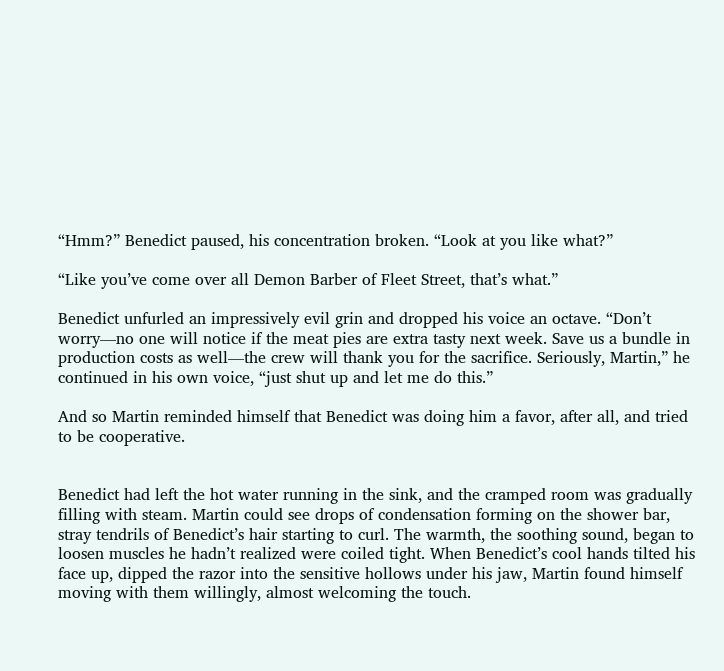“Hmm?” Benedict paused, his concentration broken. “Look at you like what?”

“Like you’ve come over all Demon Barber of Fleet Street, that’s what.”

Benedict unfurled an impressively evil grin and dropped his voice an octave. “Don’t worry—no one will notice if the meat pies are extra tasty next week. Save us a bundle in production costs as well—the crew will thank you for the sacrifice. Seriously, Martin,” he continued in his own voice, “just shut up and let me do this.”

And so Martin reminded himself that Benedict was doing him a favor, after all, and tried to be cooperative.


Benedict had left the hot water running in the sink, and the cramped room was gradually filling with steam. Martin could see drops of condensation forming on the shower bar, stray tendrils of Benedict’s hair starting to curl. The warmth, the soothing sound, began to loosen muscles he hadn’t realized were coiled tight. When Benedict’s cool hands tilted his face up, dipped the razor into the sensitive hollows under his jaw, Martin found himself moving with them willingly, almost welcoming the touch.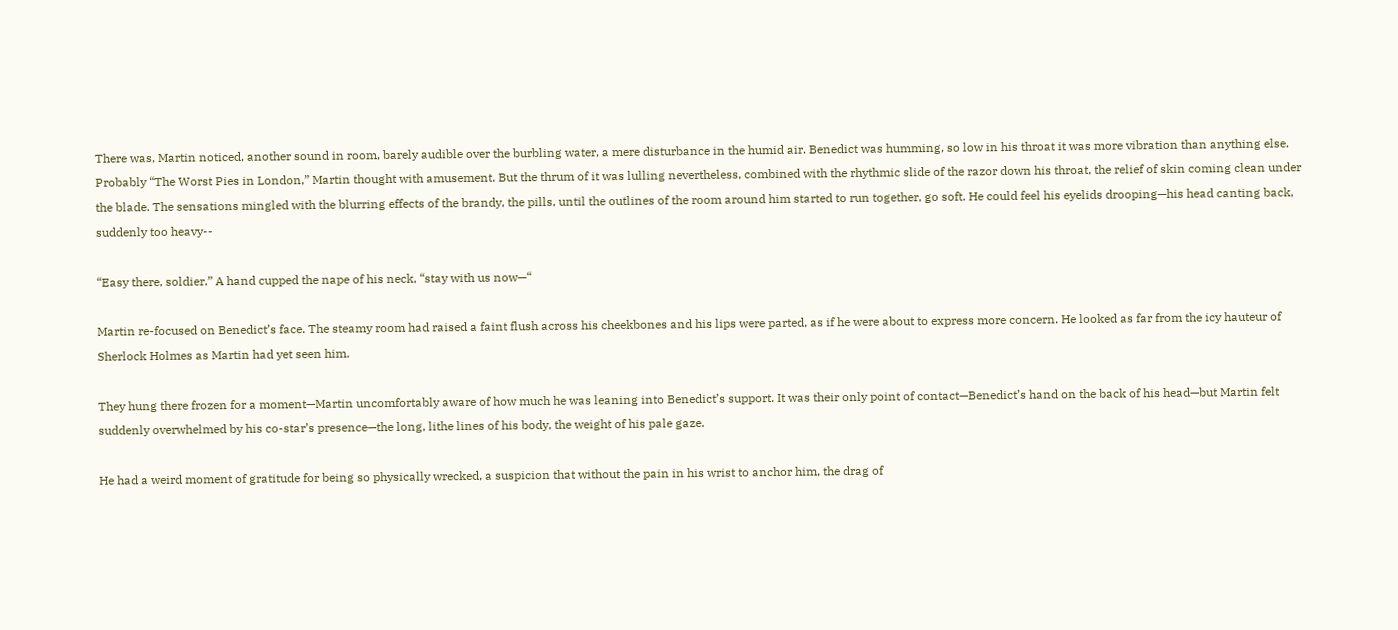There was, Martin noticed, another sound in room, barely audible over the burbling water, a mere disturbance in the humid air. Benedict was humming, so low in his throat it was more vibration than anything else. Probably “The Worst Pies in London,” Martin thought with amusement. But the thrum of it was lulling nevertheless, combined with the rhythmic slide of the razor down his throat, the relief of skin coming clean under the blade. The sensations mingled with the blurring effects of the brandy, the pills, until the outlines of the room around him started to run together, go soft. He could feel his eyelids drooping—his head canting back, suddenly too heavy--

“Easy there, soldier.” A hand cupped the nape of his neck, “stay with us now—“

Martin re-focused on Benedict’s face. The steamy room had raised a faint flush across his cheekbones and his lips were parted, as if he were about to express more concern. He looked as far from the icy hauteur of Sherlock Holmes as Martin had yet seen him.

They hung there frozen for a moment—Martin uncomfortably aware of how much he was leaning into Benedict’s support. It was their only point of contact—Benedict’s hand on the back of his head—but Martin felt suddenly overwhelmed by his co-star’s presence—the long, lithe lines of his body, the weight of his pale gaze.

He had a weird moment of gratitude for being so physically wrecked, a suspicion that without the pain in his wrist to anchor him, the drag of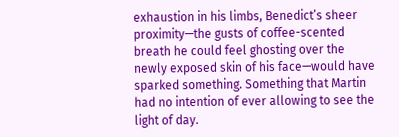exhaustion in his limbs, Benedict’s sheer proximity—the gusts of coffee-scented breath he could feel ghosting over the newly exposed skin of his face—would have sparked something. Something that Martin had no intention of ever allowing to see the light of day.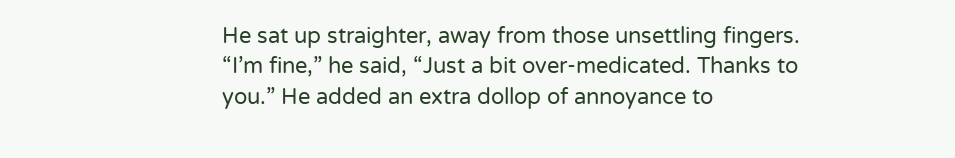He sat up straighter, away from those unsettling fingers. “I’m fine,” he said, “Just a bit over-medicated. Thanks to you.” He added an extra dollop of annoyance to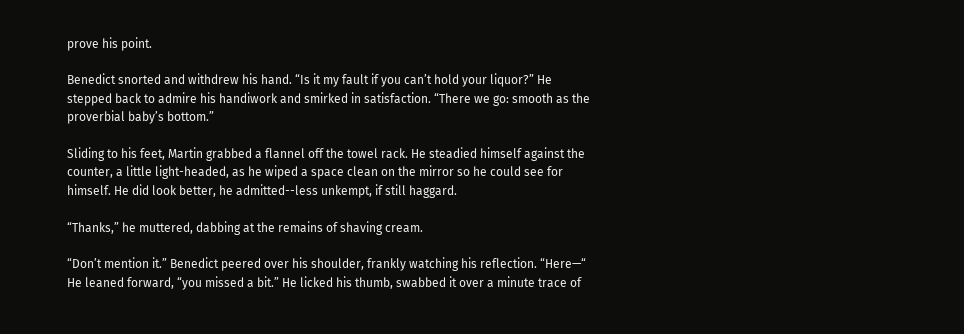prove his point.

Benedict snorted and withdrew his hand. “Is it my fault if you can’t hold your liquor?” He stepped back to admire his handiwork and smirked in satisfaction. “There we go: smooth as the proverbial baby’s bottom.”

Sliding to his feet, Martin grabbed a flannel off the towel rack. He steadied himself against the counter, a little light-headed, as he wiped a space clean on the mirror so he could see for himself. He did look better, he admitted--less unkempt, if still haggard.

“Thanks,” he muttered, dabbing at the remains of shaving cream.

“Don’t mention it.” Benedict peered over his shoulder, frankly watching his reflection. “Here—“ He leaned forward, “you missed a bit.” He licked his thumb, swabbed it over a minute trace of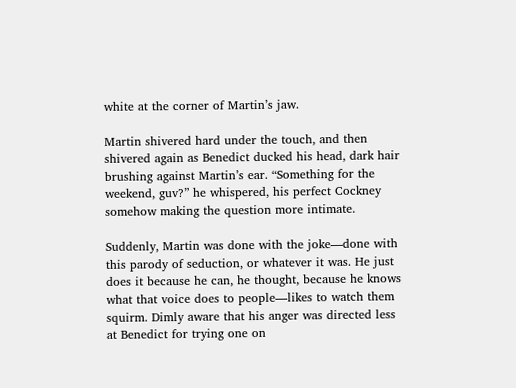white at the corner of Martin’s jaw.

Martin shivered hard under the touch, and then shivered again as Benedict ducked his head, dark hair brushing against Martin’s ear. “Something for the weekend, guv?” he whispered, his perfect Cockney somehow making the question more intimate.

Suddenly, Martin was done with the joke—done with this parody of seduction, or whatever it was. He just does it because he can, he thought, because he knows what that voice does to people—likes to watch them squirm. Dimly aware that his anger was directed less at Benedict for trying one on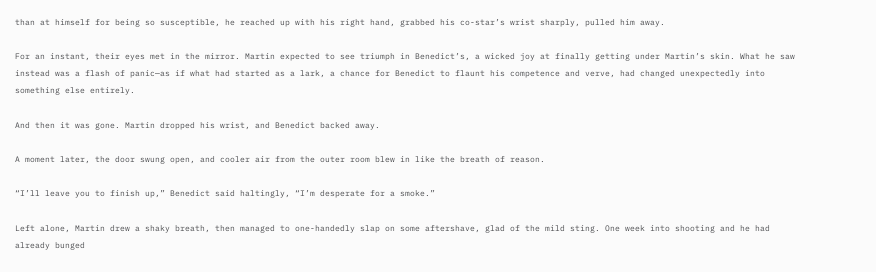than at himself for being so susceptible, he reached up with his right hand, grabbed his co-star’s wrist sharply, pulled him away.

For an instant, their eyes met in the mirror. Martin expected to see triumph in Benedict’s, a wicked joy at finally getting under Martin’s skin. What he saw instead was a flash of panic—as if what had started as a lark, a chance for Benedict to flaunt his competence and verve, had changed unexpectedly into something else entirely.

And then it was gone. Martin dropped his wrist, and Benedict backed away.

A moment later, the door swung open, and cooler air from the outer room blew in like the breath of reason.

“I’ll leave you to finish up,” Benedict said haltingly, “I’m desperate for a smoke.”

Left alone, Martin drew a shaky breath, then managed to one-handedly slap on some aftershave, glad of the mild sting. One week into shooting and he had already bunged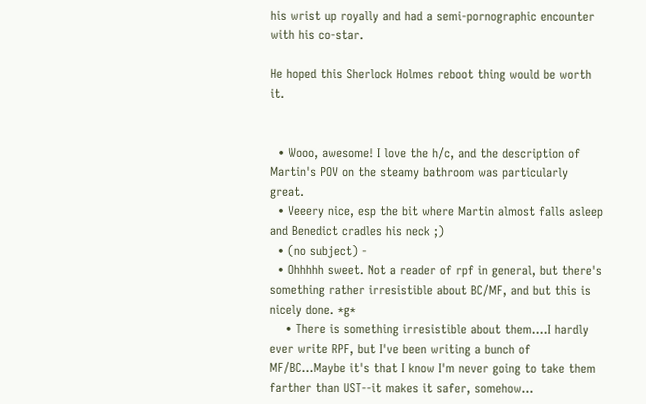his wrist up royally and had a semi-pornographic encounter with his co-star.

He hoped this Sherlock Holmes reboot thing would be worth it.


  • Wooo, awesome! I love the h/c, and the description of Martin's POV on the steamy bathroom was particularly great.
  • Veeery nice, esp the bit where Martin almost falls asleep and Benedict cradles his neck ;)
  • (no subject) -
  • Ohhhhh sweet. Not a reader of rpf in general, but there's something rather irresistible about BC/MF, and but this is nicely done. *g*
    • There is something irresistible about them....I hardly ever write RPF, but I've been writing a bunch of MF/BC...Maybe it's that I know I'm never going to take them farther than UST--it makes it safer, somehow...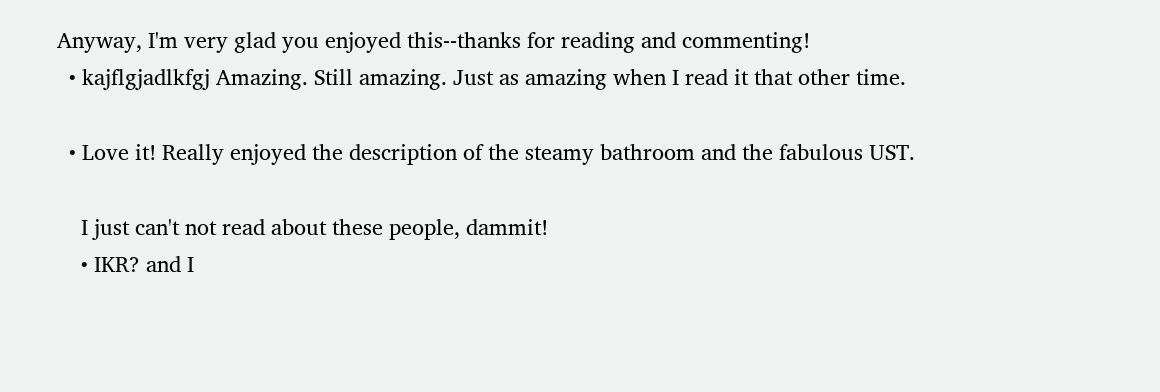Anyway, I'm very glad you enjoyed this--thanks for reading and commenting!
  • kajflgjadlkfgj Amazing. Still amazing. Just as amazing when I read it that other time.

  • Love it! Really enjoyed the description of the steamy bathroom and the fabulous UST.

    I just can't not read about these people, dammit!
    • IKR? and I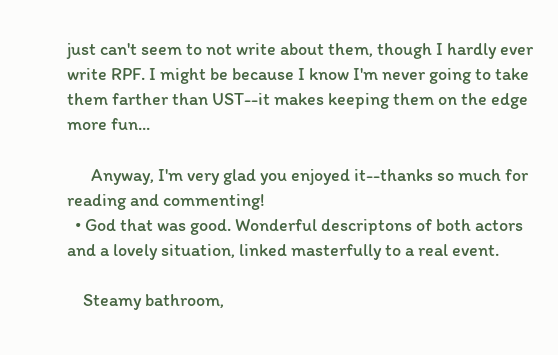just can't seem to not write about them, though I hardly ever write RPF. I might be because I know I'm never going to take them farther than UST--it makes keeping them on the edge more fun...

      Anyway, I'm very glad you enjoyed it--thanks so much for reading and commenting!
  • God that was good. Wonderful descriptons of both actors and a lovely situation, linked masterfully to a real event.

    Steamy bathroom,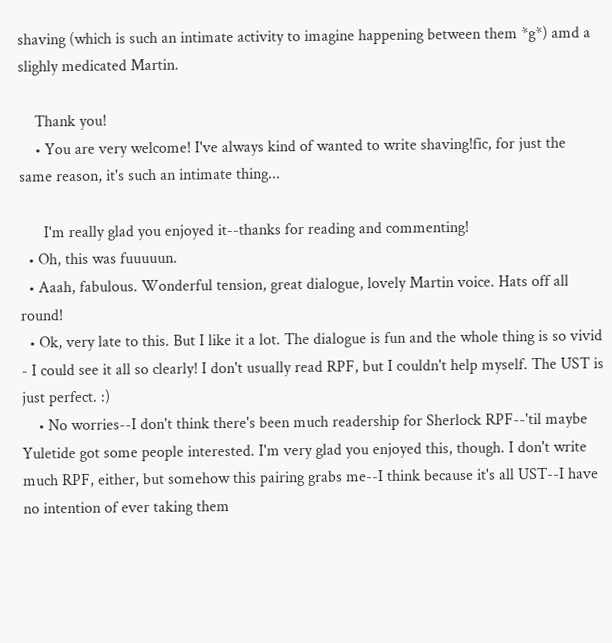shaving (which is such an intimate activity to imagine happening between them *g*) amd a slighly medicated Martin.

    Thank you!
    • You are very welcome! I've always kind of wanted to write shaving!fic, for just the same reason, it's such an intimate thing...

      I'm really glad you enjoyed it--thanks for reading and commenting!
  • Oh, this was fuuuuun.
  • Aaah, fabulous. Wonderful tension, great dialogue, lovely Martin voice. Hats off all round!
  • Ok, very late to this. But I like it a lot. The dialogue is fun and the whole thing is so vivid - I could see it all so clearly! I don't usually read RPF, but I couldn't help myself. The UST is just perfect. :)
    • No worries--I don't think there's been much readership for Sherlock RPF--'til maybe Yuletide got some people interested. I'm very glad you enjoyed this, though. I don't write much RPF, either, but somehow this pairing grabs me--I think because it's all UST--I have no intention of ever taking them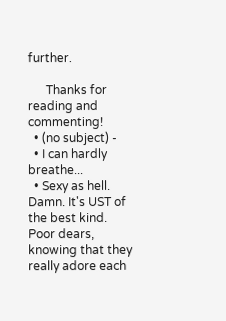further.

      Thanks for reading and commenting!
  • (no subject) -
  • I can hardly breathe...
  • Sexy as hell. Damn. It's UST of the best kind. Poor dears, knowing that they really adore each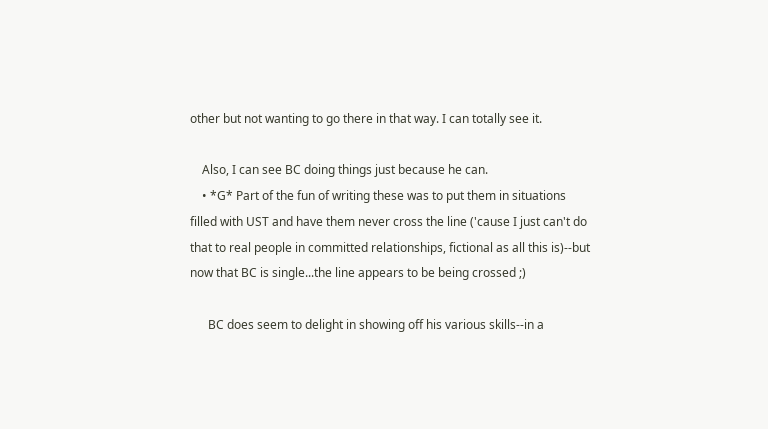other but not wanting to go there in that way. I can totally see it.

    Also, I can see BC doing things just because he can.
    • *G* Part of the fun of writing these was to put them in situations filled with UST and have them never cross the line ('cause I just can't do that to real people in committed relationships, fictional as all this is)--but now that BC is single...the line appears to be being crossed ;)

      BC does seem to delight in showing off his various skills--in a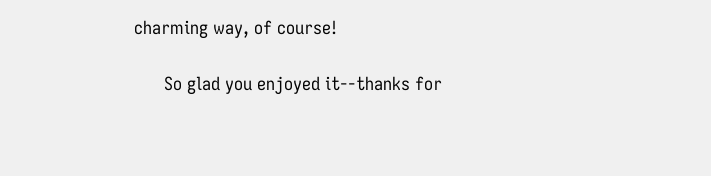charming way, of course!

      So glad you enjoyed it--thanks for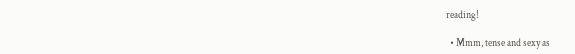reading!

  • Mmm, tense and sexy as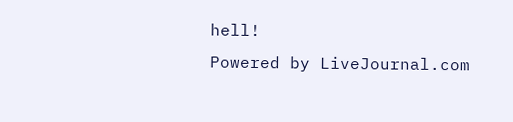hell!
Powered by LiveJournal.com